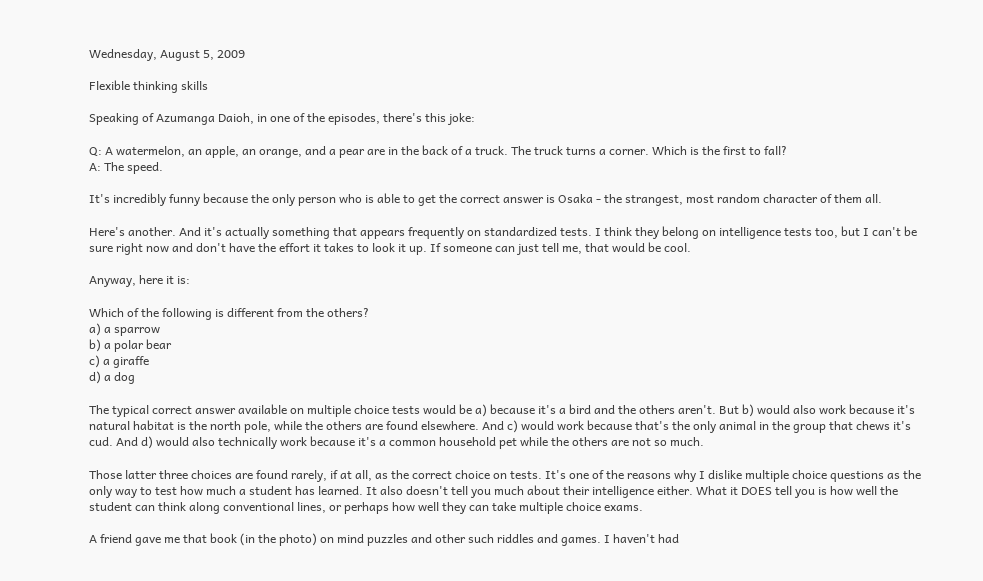Wednesday, August 5, 2009

Flexible thinking skills

Speaking of Azumanga Daioh, in one of the episodes, there's this joke:

Q: A watermelon, an apple, an orange, and a pear are in the back of a truck. The truck turns a corner. Which is the first to fall?
A: The speed.

It's incredibly funny because the only person who is able to get the correct answer is Osaka - the strangest, most random character of them all.

Here's another. And it's actually something that appears frequently on standardized tests. I think they belong on intelligence tests too, but I can't be sure right now and don't have the effort it takes to look it up. If someone can just tell me, that would be cool.

Anyway, here it is:

Which of the following is different from the others?
a) a sparrow
b) a polar bear
c) a giraffe
d) a dog

The typical correct answer available on multiple choice tests would be a) because it's a bird and the others aren't. But b) would also work because it's natural habitat is the north pole, while the others are found elsewhere. And c) would work because that's the only animal in the group that chews it's cud. And d) would also technically work because it's a common household pet while the others are not so much.

Those latter three choices are found rarely, if at all, as the correct choice on tests. It's one of the reasons why I dislike multiple choice questions as the only way to test how much a student has learned. It also doesn't tell you much about their intelligence either. What it DOES tell you is how well the student can think along conventional lines, or perhaps how well they can take multiple choice exams.

A friend gave me that book (in the photo) on mind puzzles and other such riddles and games. I haven't had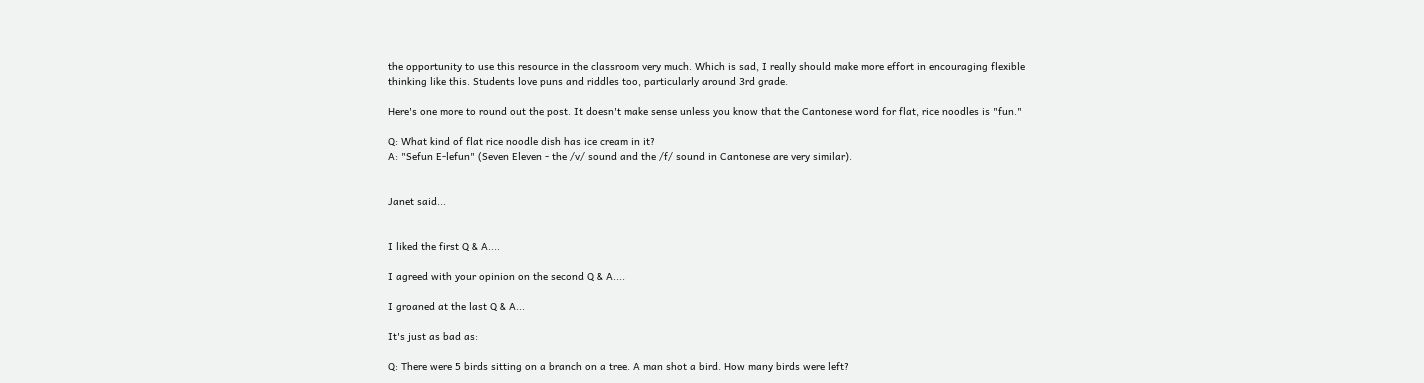the opportunity to use this resource in the classroom very much. Which is sad, I really should make more effort in encouraging flexible thinking like this. Students love puns and riddles too, particularly around 3rd grade.

Here's one more to round out the post. It doesn't make sense unless you know that the Cantonese word for flat, rice noodles is "fun."

Q: What kind of flat rice noodle dish has ice cream in it?
A: "Sefun E-lefun" (Seven Eleven - the /v/ sound and the /f/ sound in Cantonese are very similar).


Janet said...


I liked the first Q & A....

I agreed with your opinion on the second Q & A....

I groaned at the last Q & A...

It's just as bad as:

Q: There were 5 birds sitting on a branch on a tree. A man shot a bird. How many birds were left?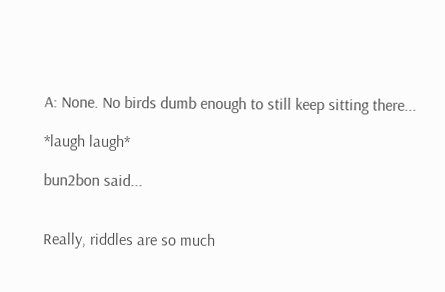A: None. No birds dumb enough to still keep sitting there...

*laugh laugh*

bun2bon said...


Really, riddles are so much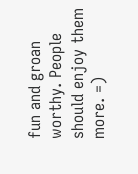fun and groan worthy. People should enjoy them more. =)